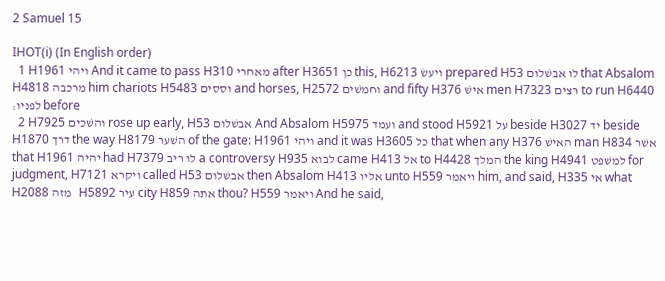2 Samuel 15

IHOT(i) (In English order)
  1 H1961 ויהי And it came to pass H310 מאחרי after H3651 כן this, H6213 ויעשׂ prepared H53 לו אבשׁלום that Absalom H4818 מרכבה him chariots H5483 וססים and horses, H2572 וחמשׁים and fifty H376 אישׁ men H7323 רצים to run H6440 לפניו׃ before
  2 H7925 והשׁכים rose up early, H53 אבשׁלום And Absalom H5975 ועמד and stood H5921 על beside H3027 יד beside H1870 דרך the way H8179 השׁער of the gate: H1961 ויהי and it was H3605 כל that when any H376 האישׁ man H834 אשׁר that H1961 יהיה had H7379 לו ריב a controversy H935 לבוא came H413 אל to H4428 המלך the king H4941 למשׁפט for judgment, H7121 ויקרא called H53 אבשׁלום then Absalom H413 אליו unto H559 ויאמר him, and said, H335 אי what H2088 מזה   H5892 עיר city H859 אתה thou? H559 ויאמר And he said,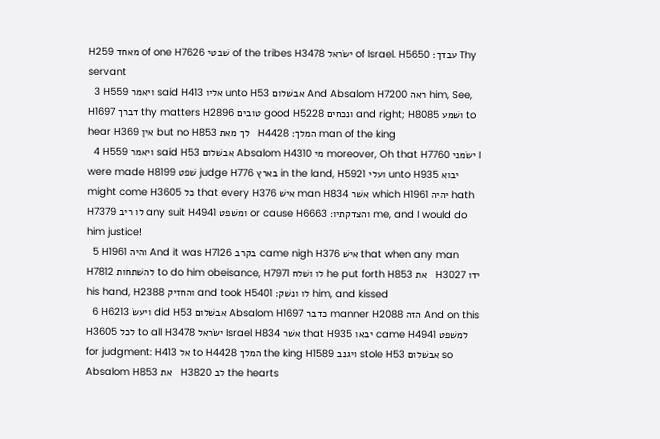H259 מאחד of one H7626 שׁבטי of the tribes H3478 ישׂראל of Israel. H5650 עבדך׃ Thy servant
  3 H559 ויאמר said H413 אליו unto H53 אבשׁלום And Absalom H7200 ראה him, See, H1697 דברך thy matters H2896 טובים good H5228 ונכחים and right; H8085 ושׁמע to hear H369 אין but no H853 לך מאת   H4428 המלך׃ man of the king
  4 H559 ויאמר said H53 אבשׁלום Absalom H4310 מי moreover, Oh that H7760 ישׂמני I were made H8199 שׁפט judge H776 בארץ in the land, H5921 ועלי unto H935 יבוא might come H3605 כל that every H376 אישׁ man H834 אשׁר which H1961 יהיה hath H7379 לו ריב any suit H4941 ומשׁפט or cause H6663 והצדקתיו׃ me, and I would do him justice!
  5 H1961 והיה And it was H7126 בקרב came nigh H376 אישׁ that when any man H7812 להשׁתחות to do him obeisance, H7971 לו ושׁלח he put forth H853 את   H3027 ידו his hand, H2388 והחזיק and took H5401 לו ונשׁק׃ him, and kissed
  6 H6213 ויעשׂ did H53 אבשׁלום Absalom H1697 כדבר manner H2088 הזה And on this H3605 לכל to all H3478 ישׂראל Israel H834 אשׁר that H935 יבאו came H4941 למשׁפט for judgment: H413 אל to H4428 המלך the king H1589 ויגנב stole H53 אבשׁלום so Absalom H853 את   H3820 לב the hearts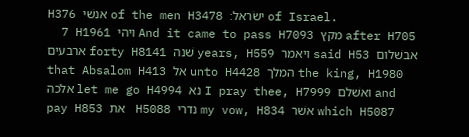H376 אנשׁי of the men H3478 ישׂראל׃ of Israel.
  7 H1961 ויהי And it came to pass H7093 מקץ after H705 ארבעים forty H8141 שׁנה years, H559 ויאמר said H53 אבשׁלום that Absalom H413 אל unto H4428 המלך the king, H1980 אלכה let me go H4994 נא I pray thee, H7999 ואשׁלם and pay H853 את   H5088 נדרי my vow, H834 אשׁר which H5087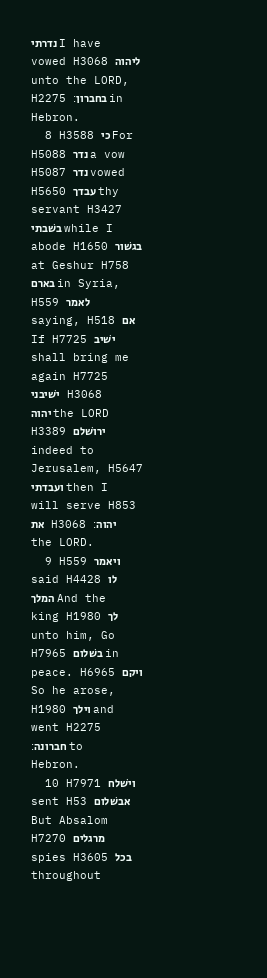נדרתי I have vowed H3068 ליהוה unto the LORD, H2275 בחברון׃ in Hebron.
  8 H3588 כי For H5088 נדר a vow H5087 נדר vowed H5650 עבדך thy servant H3427 בשׁבתי while I abode H1650 בגשׁור at Geshur H758 בארם in Syria, H559 לאמר saying, H518 אם If H7725 ישׁיב shall bring me again H7725 ישׁיבני   H3068 יהוה the LORD H3389 ירושׁלם indeed to Jerusalem, H5647 ועבדתי then I will serve H853 את   H3068 יהוה׃ the LORD.
  9 H559 ויאמר said H4428 לו המלך And the king H1980 לך unto him, Go H7965 בשׁלום in peace. H6965 ויקם So he arose, H1980 וילך and went H2275 חברונה׃ to Hebron.
  10 H7971 וישׁלח sent H53 אבשׁלום But Absalom H7270 מרגלים spies H3605 בכל throughout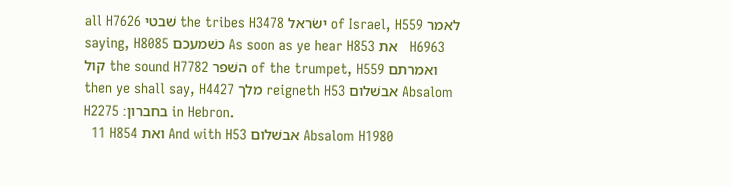all H7626 שׁבטי the tribes H3478 ישׂראל of Israel, H559 לאמר saying, H8085 כשׁמעכם As soon as ye hear H853 את   H6963 קול the sound H7782 השׁפר of the trumpet, H559 ואמרתם then ye shall say, H4427 מלך reigneth H53 אבשׁלום Absalom H2275 בחברון׃ in Hebron.
  11 H854 ואת And with H53 אבשׁלום Absalom H1980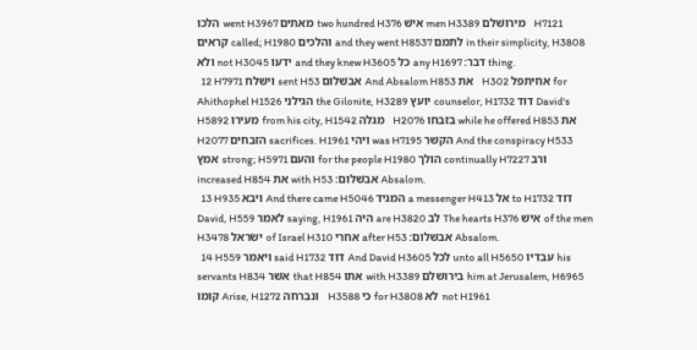הלכו went H3967 מאתים two hundred H376 אישׁ men H3389 מירושׁלם   H7121 קראים called; H1980 והלכים and they went H8537 לתמם in their simplicity, H3808 ולא not H3045 ידעו and they knew H3605 כל any H1697 דבר׃ thing.
  12 H7971 וישׁלח sent H53 אבשׁלום And Absalom H853 את   H302 אחיתפל for Ahithophel H1526 הגילני the Gilonite, H3289 יועץ counselor, H1732 דוד David's H5892 מעירו from his city, H1542 מגלה   H2076 בזבחו while he offered H853 את   H2077 הזבחים sacrifices. H1961 ויהי was H7195 הקשׁר And the conspiracy H533 אמץ strong; H5971 והעם for the people H1980 הולך continually H7227 ורב increased H854 את with H53 אבשׁלום׃ Absalom.
  13 H935 ויבא And there came H5046 המגיד a messenger H413 אל to H1732 דוד David, H559 לאמר saying, H1961 היה are H3820 לב The hearts H376 אישׁ of the men H3478 ישׂראל of Israel H310 אחרי after H53 אבשׁלום׃ Absalom.
  14 H559 ויאמר said H1732 דוד And David H3605 לכל unto all H5650 עבדיו his servants H834 אשׁר that H854 אתו with H3389 בירושׁלם him at Jerusalem, H6965 קומו Arise, H1272 ונברחה   H3588 כי for H3808 לא not H1961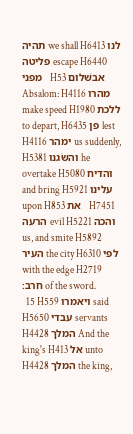תהיה we shall H6413 לנו פליטה escape H6440 מפני   H53 אבשׁלום Absalom: H4116 מהרו make speed H1980 ללכת to depart, H6435 פן lest H4116 ימהר us suddenly, H5381 והשׂגנו he overtake H5080 והדיח and bring H5921 עלינו upon H853 את   H7451 הרעה evil H5221 והכה us, and smite H5892 העיר the city H6310 לפי with the edge H2719 חרב׃ of the sword.
  15 H559 ויאמרו said H5650 עבדי servants H4428 המלך And the king's H413 אל unto H4428 המלך the king,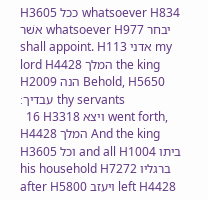H3605 ככל whatsoever H834 אשׁר whatsoever H977 יבחר shall appoint. H113 אדני my lord H4428 המלך the king H2009 הנה Behold, H5650 עבדיך׃ thy servants
  16 H3318 ויצא went forth, H4428 המלך And the king H3605 וכל and all H1004 ביתו his household H7272 ברגליו after H5800 ויעזב left H4428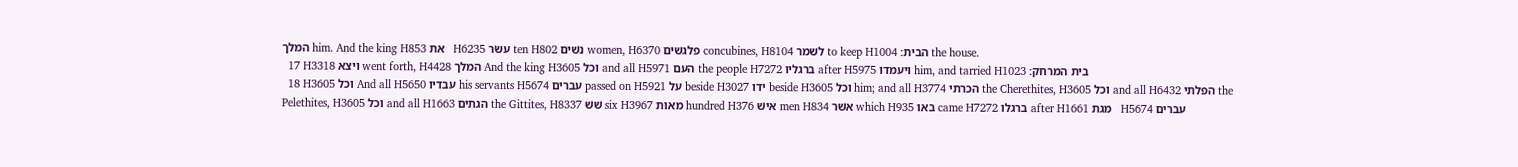המלך him. And the king H853 את   H6235 עשׂר ten H802 נשׁים women, H6370 פלגשׁים concubines, H8104 לשׁמר to keep H1004 הבית׃ the house.
  17 H3318 ויצא went forth, H4428 המלך And the king H3605 וכל and all H5971 העם the people H7272 ברגליו after H5975 ויעמדו him, and tarried H1023 בית המרחק׃
  18 H3605 וכל And all H5650 עבדיו his servants H5674 עברים passed on H5921 על beside H3027 ידו beside H3605 וכל him; and all H3774 הכרתי the Cherethites, H3605 וכל and all H6432 הפלתי the Pelethites, H3605 וכל and all H1663 הגתים the Gittites, H8337 שׁשׁ six H3967 מאות hundred H376 אישׁ men H834 אשׁר which H935 באו came H7272 ברגלו after H1661 מגת   H5674 עברים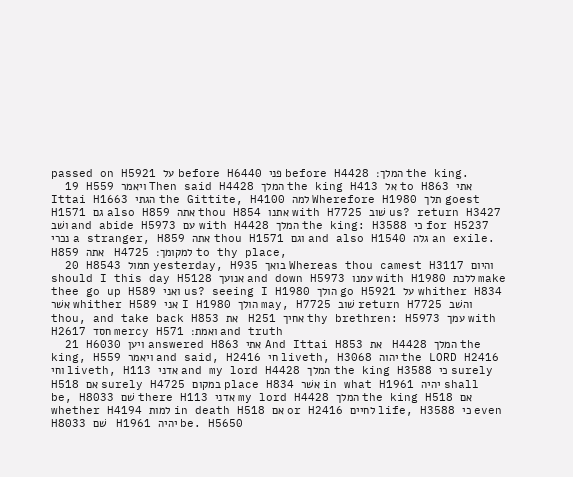passed on H5921 על before H6440 פני before H4428 המלך׃ the king.
  19 H559 ויאמר Then said H4428 המלך the king H413 אל to H863 אתי Ittai H1663 הגתי the Gittite, H4100 למה Wherefore H1980 תלך goest H1571 גם also H859 אתה thou H854 אתנו with H7725 שׁוב us? return H3427 ושׁב and abide H5973 עם with H4428 המלך the king: H3588 כי for H5237 נכרי a stranger, H859 אתה thou H1571 וגם and also H1540 גלה an exile. H859 אתה   H4725 למקומך׃ to thy place,
  20 H8543 תמול yesterday, H935 בואך Whereas thou camest H3117 והיום should I this day H5128 אנועך and down H5973 עמנו with H1980 ללכת make thee go up H589 ואני us? seeing I H1980 הולך go H5921 על whither H834 אשׁר whither H589 אני I H1980 הולך may, H7725 שׁוב return H7725 והשׁב thou, and take back H853 את   H251 אחיך thy brethren: H5973 עמך with H2617 חסד mercy H571 ואמת׃ and truth
  21 H6030 ויען answered H863 אתי And Ittai H853 את   H4428 המלך the king, H559 ויאמר and said, H2416 חי liveth, H3068 יהוה the LORD H2416 וחי liveth, H113 אדני and my lord H4428 המלך the king H3588 כי surely H518 אם surely H4725 במקום place H834 אשׁר in what H1961 יהיה shall be, H8033 שׁם there H113 אדני my lord H4428 המלך the king H518 אם whether H4194 למות in death H518 אם or H2416 לחיים life, H3588 כי even H8033 שׁם   H1961 יהיה be. H5650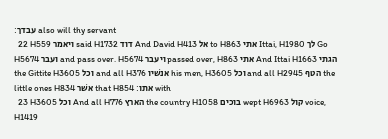עבדך׃ also will thy servant
  22 H559 ויאמר said H1732 דוד And David H413 אל to H863 אתי Ittai, H1980 לך Go H5674 ועבר and pass over. H5674 ויעבר passed over, H863 אתי And Ittai H1663 הגתי the Gittite H3605 וכל and all H376 אנשׁיו his men, H3605 וכל and all H2945 הטף the little ones H834 אשׁר that H854 אתו׃ with
  23 H3605 וכל And all H776 הארץ the country H1058 בוכים wept H6963 קול voice, H1419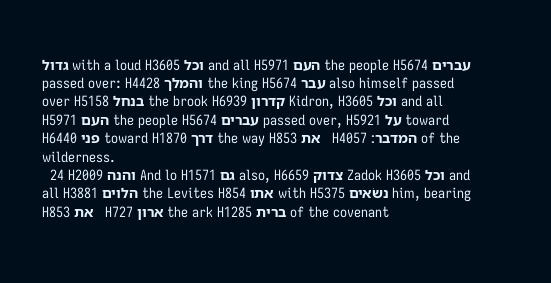גדול with a loud H3605 וכל and all H5971 העם the people H5674 עברים passed over: H4428 והמלך the king H5674 עבר also himself passed over H5158 בנחל the brook H6939 קדרון Kidron, H3605 וכל and all H5971 העם the people H5674 עברים passed over, H5921 על toward H6440 פני toward H1870 דרך the way H853 את   H4057 המדבר׃ of the wilderness.
  24 H2009 והנה And lo H1571 גם also, H6659 צדוק Zadok H3605 וכל and all H3881 הלוים the Levites H854 אתו with H5375 נשׂאים him, bearing H853 את   H727 ארון the ark H1285 ברית of the covenant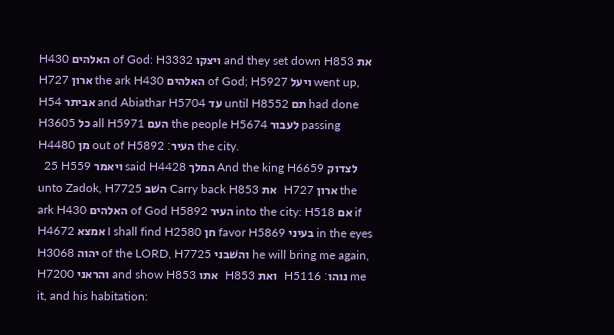H430 האלהים of God: H3332 ויצקו and they set down H853 את   H727 ארון the ark H430 האלהים of God; H5927 ויעל went up, H54 אביתר and Abiathar H5704 עד until H8552 תם had done H3605 כל all H5971 העם the people H5674 לעבור passing H4480 מן out of H5892 העיר׃ the city.
  25 H559 ויאמר said H4428 המלך And the king H6659 לצדוק unto Zadok, H7725 השׁב Carry back H853 את   H727 ארון the ark H430 האלהים of God H5892 העיר into the city: H518 אם if H4672 אמצא I shall find H2580 חן favor H5869 בעיני in the eyes H3068 יהוה of the LORD, H7725 והשׁבני he will bring me again, H7200 והראני and show H853 אתו   H853 ואת   H5116 נוהו׃ me it, and his habitation: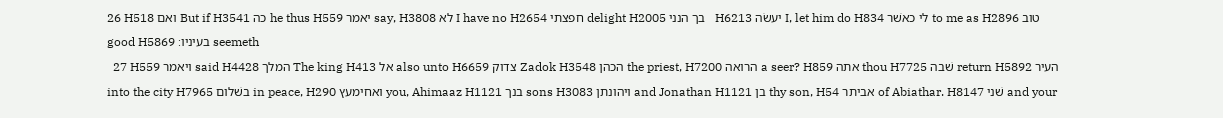26 H518 ואם But if H3541 כה he thus H559 יאמר say, H3808 לא I have no H2654 חפצתי delight H2005 בך הנני   H6213 יעשׂה I, let him do H834 לי כאשׁר to me as H2896 טוב good H5869 בעיניו׃ seemeth
  27 H559 ויאמר said H4428 המלך The king H413 אל also unto H6659 צדוק Zadok H3548 הכהן the priest, H7200 הרואה a seer? H859 אתה thou H7725 שׁבה return H5892 העיר into the city H7965 בשׁלום in peace, H290 ואחימעץ you, Ahimaaz H1121 בנך sons H3083 ויהונתן and Jonathan H1121 בן thy son, H54 אביתר of Abiathar. H8147 שׁני and your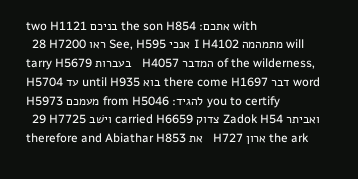two H1121 בניכם the son H854 אתכם׃ with
  28 H7200 ראו See, H595 אנכי I H4102 מתמהמה will tarry H5679 בעברות   H4057 המדבר of the wilderness, H5704 עד until H935 בוא there come H1697 דבר word H5973 מעמכם from H5046 להגיד׃ you to certify
  29 H7725 וישׁב carried H6659 צדוק Zadok H54 ואביתר therefore and Abiathar H853 את   H727 ארון the ark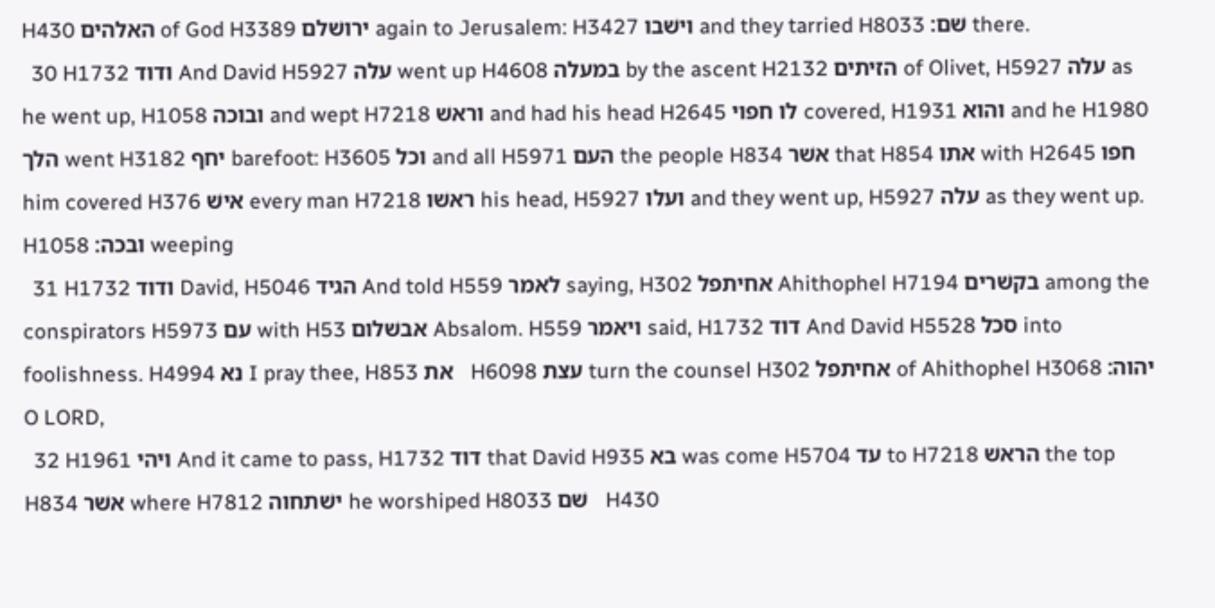H430 האלהים of God H3389 ירושׁלם again to Jerusalem: H3427 וישׁבו and they tarried H8033 שׁם׃ there.
  30 H1732 ודוד And David H5927 עלה went up H4608 במעלה by the ascent H2132 הזיתים of Olivet, H5927 עלה as he went up, H1058 ובוכה and wept H7218 וראשׁ and had his head H2645 לו חפוי covered, H1931 והוא and he H1980 הלך went H3182 יחף barefoot: H3605 וכל and all H5971 העם the people H834 אשׁר that H854 אתו with H2645 חפו him covered H376 אישׁ every man H7218 ראשׁו his head, H5927 ועלו and they went up, H5927 עלה as they went up. H1058 ובכה׃ weeping
  31 H1732 ודוד David, H5046 הגיד And told H559 לאמר saying, H302 אחיתפל Ahithophel H7194 בקשׁרים among the conspirators H5973 עם with H53 אבשׁלום Absalom. H559 ויאמר said, H1732 דוד And David H5528 סכל into foolishness. H4994 נא I pray thee, H853 את   H6098 עצת turn the counsel H302 אחיתפל of Ahithophel H3068 יהוה׃ O LORD,
  32 H1961 ויהי And it came to pass, H1732 דוד that David H935 בא was come H5704 עד to H7218 הראשׁ the top H834 אשׁר where H7812 ישׁתחוה he worshiped H8033 שׁם   H430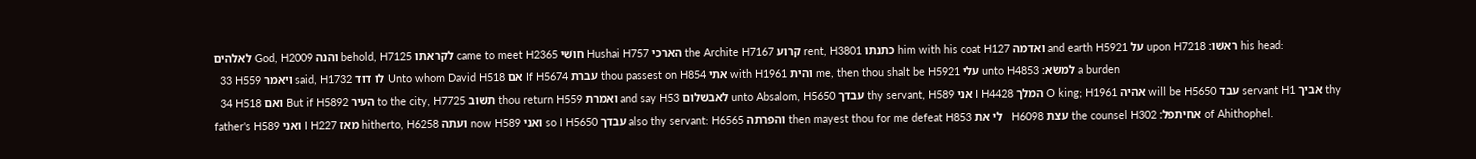לאלהים God, H2009 והנה behold, H7125 לקראתו came to meet H2365 חושׁי Hushai H757 הארכי the Archite H7167 קרוע rent, H3801 כתנתו him with his coat H127 ואדמה and earth H5921 על upon H7218 ראשׁו׃ his head:
  33 H559 ויאמר said, H1732 לו דוד Unto whom David H518 אם If H5674 עברת thou passest on H854 אתי with H1961 והית me, then thou shalt be H5921 עלי unto H4853 למשׂא׃ a burden
  34 H518 ואם But if H5892 העיר to the city, H7725 תשׁוב thou return H559 ואמרת and say H53 לאבשׁלום unto Absalom, H5650 עבדך thy servant, H589 אני I H4428 המלך O king; H1961 אהיה will be H5650 עבד servant H1 אביך thy father's H589 ואני I H227 מאז hitherto, H6258 ועתה now H589 ואני so I H5650 עבדך also thy servant: H6565 והפרתה then mayest thou for me defeat H853 לי את   H6098 עצת the counsel H302 אחיתפל׃ of Ahithophel.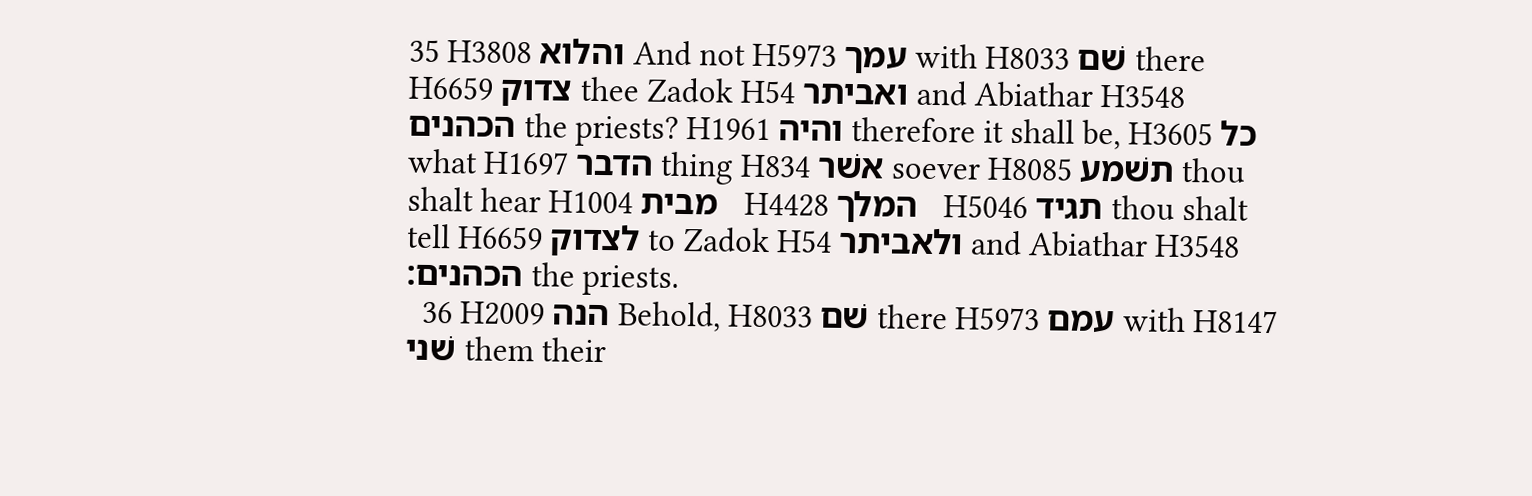35 H3808 והלוא And not H5973 עמך with H8033 שׁם there H6659 צדוק thee Zadok H54 ואביתר and Abiathar H3548 הכהנים the priests? H1961 והיה therefore it shall be, H3605 כל what H1697 הדבר thing H834 אשׁר soever H8085 תשׁמע thou shalt hear H1004 מבית   H4428 המלך   H5046 תגיד thou shalt tell H6659 לצדוק to Zadok H54 ולאביתר and Abiathar H3548 הכהנים׃ the priests.
  36 H2009 הנה Behold, H8033 שׁם there H5973 עמם with H8147 שׁני them their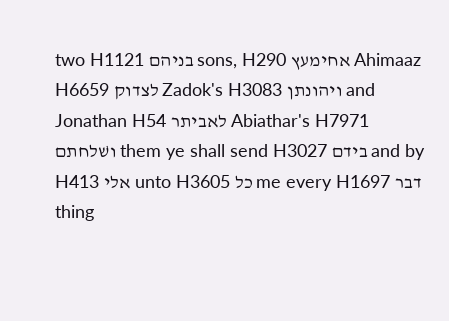two H1121 בניהם sons, H290 אחימעץ Ahimaaz H6659 לצדוק Zadok's H3083 ויהונתן and Jonathan H54 לאביתר Abiathar's H7971 ושׁלחתם them ye shall send H3027 בידם and by H413 אלי unto H3605 כל me every H1697 דבר thing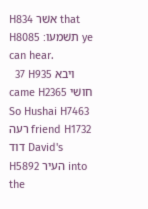H834 אשׁר that H8085 תשׁמעו׃ ye can hear.
  37 H935 ויבא came H2365 חושׁי So Hushai H7463 רעה friend H1732 דוד David's H5892 העיר into the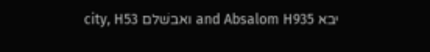city, H53 ואבשׁלם and Absalom H935 יבא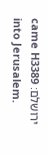came H3389 ירושׁלם׃ into Jerusalem.